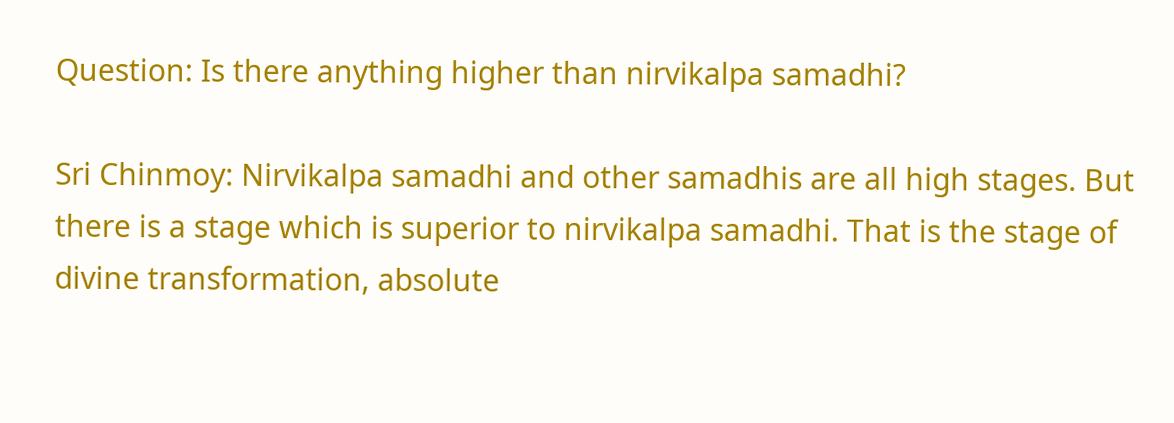Question: Is there anything higher than nirvikalpa samadhi?

Sri Chinmoy: Nirvikalpa samadhi and other samadhis are all high stages. But there is a stage which is superior to nirvikalpa samadhi. That is the stage of divine transformation, absolute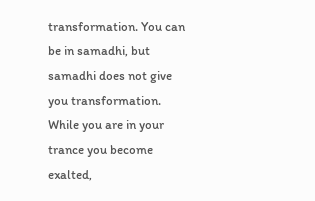transformation. You can be in samadhi, but samadhi does not give you transformation. While you are in your trance you become exalted,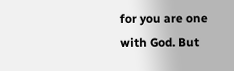for you are one with God. But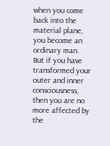when you come back into the material plane, you become an ordinary man. But if you have transformed your outer and inner consciousness, then you are no more affected by the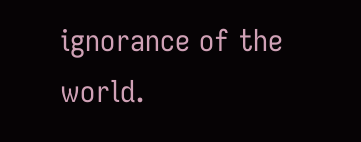ignorance of the world.